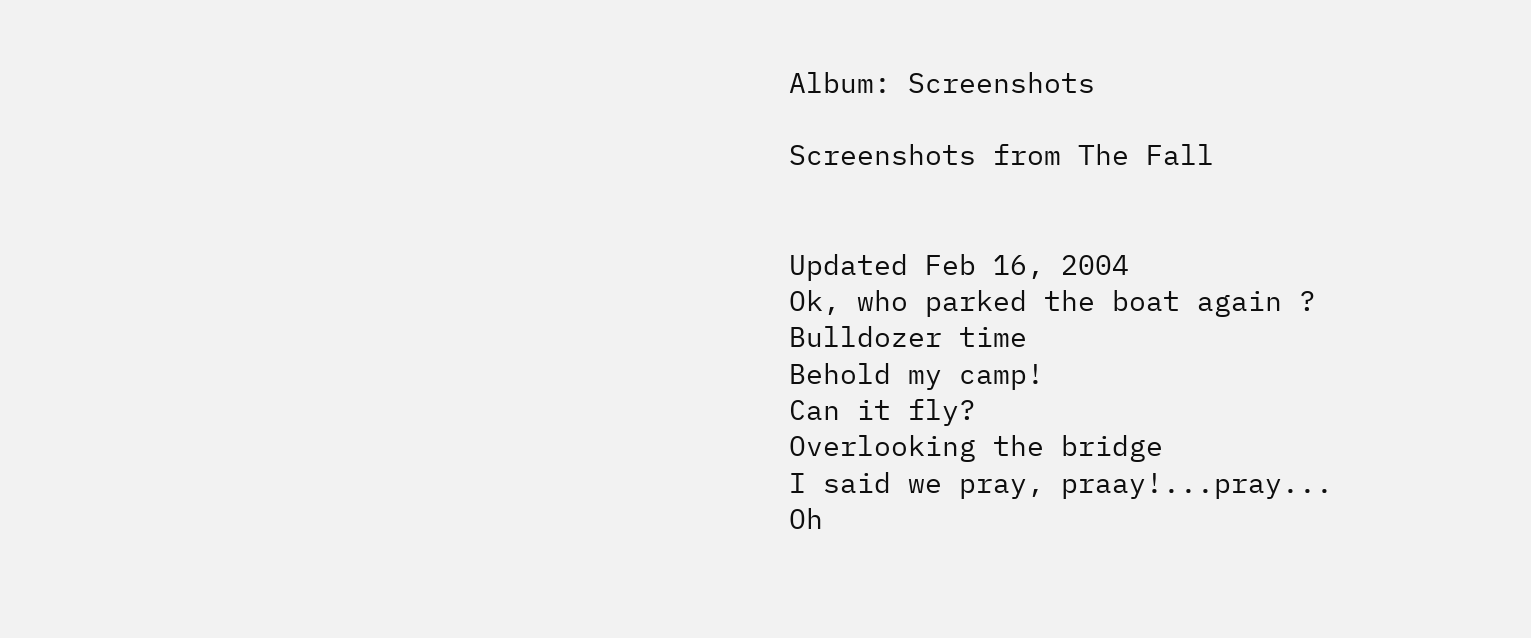Album: Screenshots

Screenshots from The Fall


Updated Feb 16, 2004
Ok, who parked the boat again ?
Bulldozer time
Behold my camp!
Can it fly?
Overlooking the bridge
I said we pray, praay!...pray...
Oh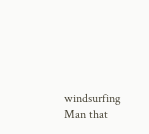windsurfing
Man that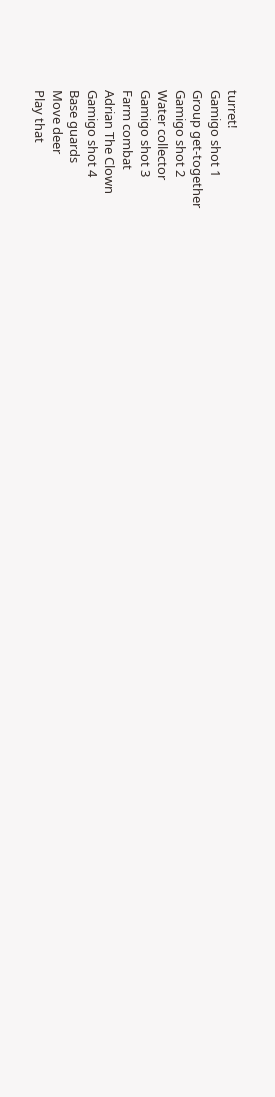turret!
Gamigo shot 1
Group get-together
Gamigo shot 2
Water collector
Gamigo shot 3
Farm combat
Adrian The Clown
Gamigo shot 4
Base guards
Move deer
Play that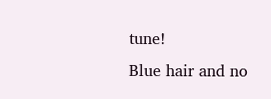tune!
Blue hair and no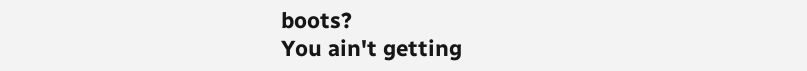boots?
You ain't getting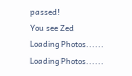passed!
You see Zed
Loading Photos......
Loading Photos......